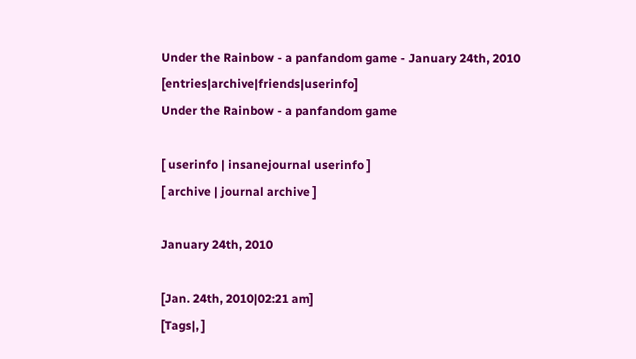Under the Rainbow - a panfandom game - January 24th, 2010 [entries|archive|friends|userinfo]
Under the Rainbow - a panfandom game

[ userinfo | insanejournal userinfo ]
[ archive | journal archive ]

January 24th, 2010

[Jan. 24th, 2010|02:21 am]
[Tags|, ]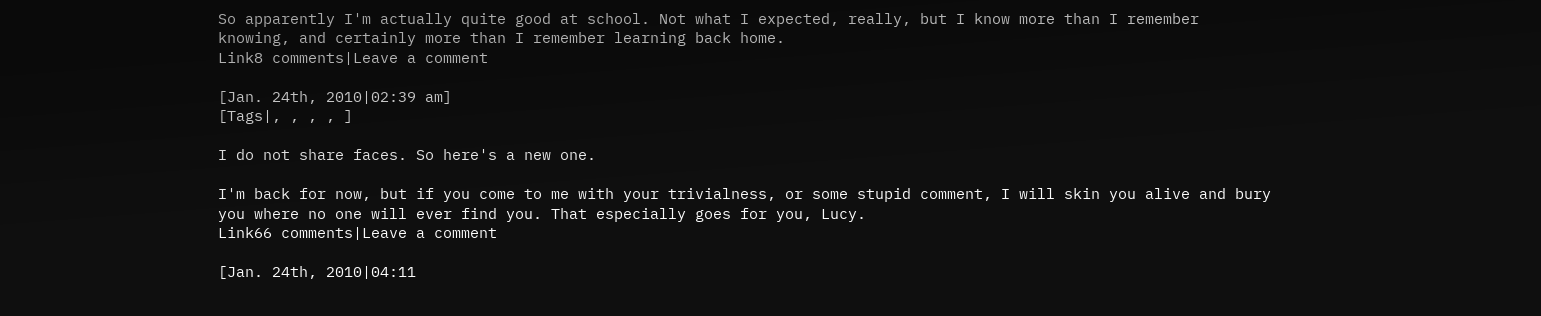So apparently I'm actually quite good at school. Not what I expected, really, but I know more than I remember knowing, and certainly more than I remember learning back home.
Link8 comments|Leave a comment

[Jan. 24th, 2010|02:39 am]
[Tags|, , , , ]

I do not share faces. So here's a new one.

I'm back for now, but if you come to me with your trivialness, or some stupid comment, I will skin you alive and bury you where no one will ever find you. That especially goes for you, Lucy.
Link66 comments|Leave a comment

[Jan. 24th, 2010|04:11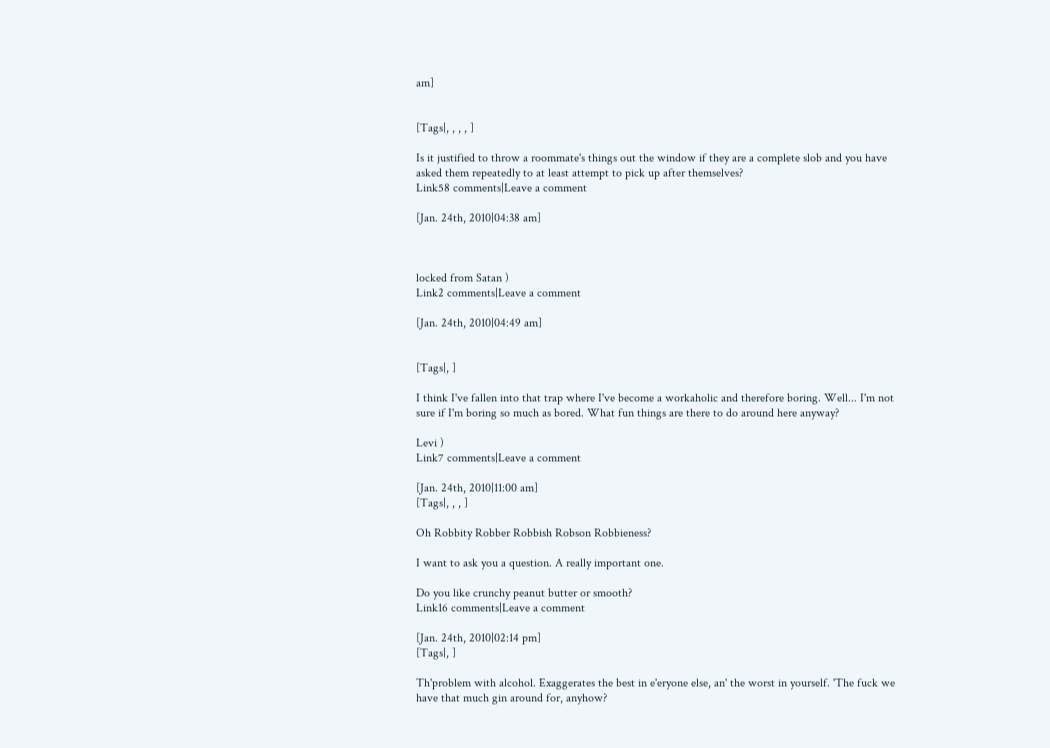am]


[Tags|, , , , ]

Is it justified to throw a roommate's things out the window if they are a complete slob and you have asked them repeatedly to at least attempt to pick up after themselves?
Link58 comments|Leave a comment

[Jan. 24th, 2010|04:38 am]



locked from Satan )
Link2 comments|Leave a comment

[Jan. 24th, 2010|04:49 am]


[Tags|, ]

I think I've fallen into that trap where I've become a workaholic and therefore boring. Well... I'm not sure if I'm boring so much as bored. What fun things are there to do around here anyway?

Levi )
Link7 comments|Leave a comment

[Jan. 24th, 2010|11:00 am]
[Tags|, , , ]

Oh Robbity Robber Robbish Robson Robbieness?

I want to ask you a question. A really important one.

Do you like crunchy peanut butter or smooth?
Link16 comments|Leave a comment

[Jan. 24th, 2010|02:14 pm]
[Tags|, ]

Th'problem with alcohol. Exaggerates the best in e'eryone else, an' the worst in yourself. 'The fuck we have that much gin around for, anyhow?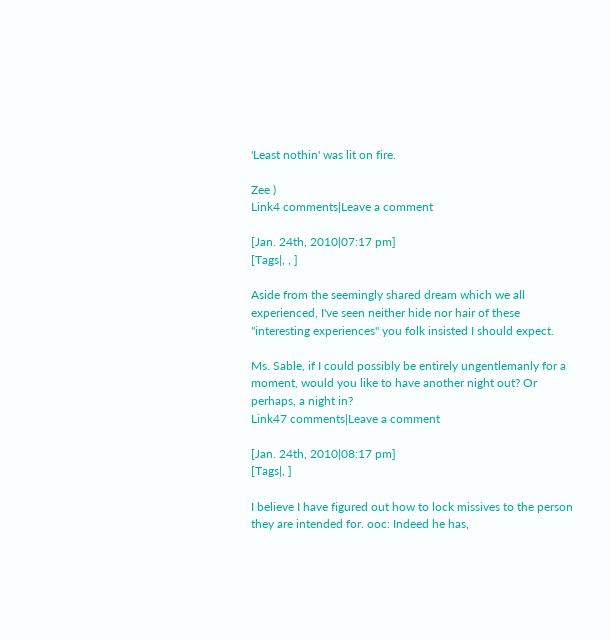'Least nothin' was lit on fire.

Zee )
Link4 comments|Leave a comment

[Jan. 24th, 2010|07:17 pm]
[Tags|, , ]

Aside from the seemingly shared dream which we all experienced, I've seen neither hide nor hair of these "interesting experiences" you folk insisted I should expect.

Ms. Sable, if I could possibly be entirely ungentlemanly for a moment, would you like to have another night out? Or perhaps, a night in?
Link47 comments|Leave a comment

[Jan. 24th, 2010|08:17 pm]
[Tags|, ]

I believe I have figured out how to lock missives to the person they are intended for. ooc: Indeed he has,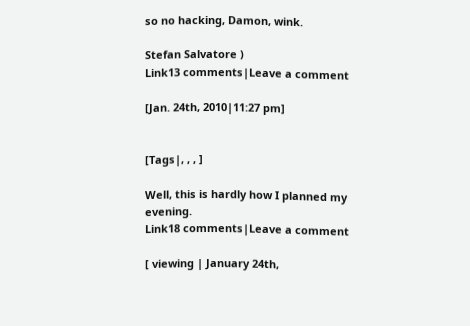so no hacking, Damon, wink.

Stefan Salvatore )
Link13 comments|Leave a comment

[Jan. 24th, 2010|11:27 pm]


[Tags|, , , ]

Well, this is hardly how I planned my evening.
Link18 comments|Leave a comment

[ viewing | January 24th,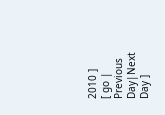2010 ]
[ go | Previous Day|Next Day ]